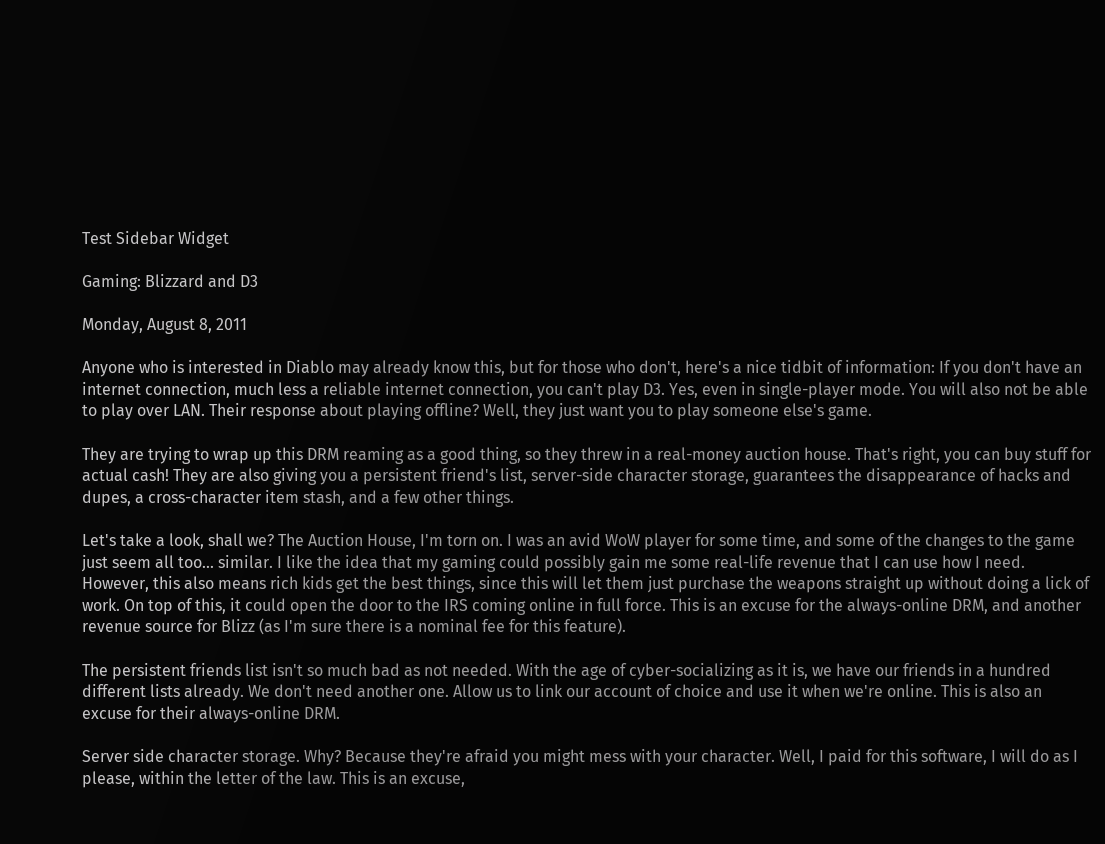Test Sidebar Widget

Gaming: Blizzard and D3

Monday, August 8, 2011

Anyone who is interested in Diablo may already know this, but for those who don't, here's a nice tidbit of information: If you don't have an internet connection, much less a reliable internet connection, you can't play D3. Yes, even in single-player mode. You will also not be able to play over LAN. Their response about playing offline? Well, they just want you to play someone else's game.

They are trying to wrap up this DRM reaming as a good thing, so they threw in a real-money auction house. That's right, you can buy stuff for actual cash! They are also giving you a persistent friend's list, server-side character storage, guarantees the disappearance of hacks and dupes, a cross-character item stash, and a few other things.

Let's take a look, shall we? The Auction House, I'm torn on. I was an avid WoW player for some time, and some of the changes to the game just seem all too... similar. I like the idea that my gaming could possibly gain me some real-life revenue that I can use how I need. However, this also means rich kids get the best things, since this will let them just purchase the weapons straight up without doing a lick of work. On top of this, it could open the door to the IRS coming online in full force. This is an excuse for the always-online DRM, and another revenue source for Blizz (as I'm sure there is a nominal fee for this feature).

The persistent friends list isn't so much bad as not needed. With the age of cyber-socializing as it is, we have our friends in a hundred different lists already. We don't need another one. Allow us to link our account of choice and use it when we're online. This is also an excuse for their always-online DRM.

Server side character storage. Why? Because they're afraid you might mess with your character. Well, I paid for this software, I will do as I please, within the letter of the law. This is an excuse,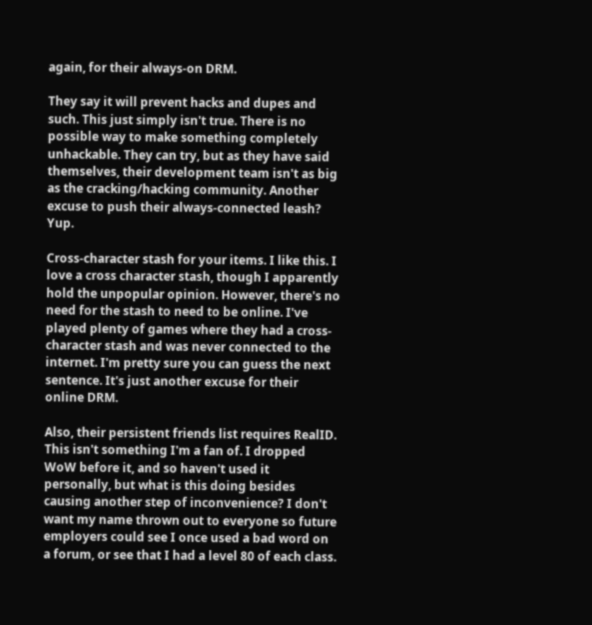again, for their always-on DRM.

They say it will prevent hacks and dupes and such. This just simply isn't true. There is no possible way to make something completely unhackable. They can try, but as they have said themselves, their development team isn't as big as the cracking/hacking community. Another excuse to push their always-connected leash? Yup.

Cross-character stash for your items. I like this. I love a cross character stash, though I apparently hold the unpopular opinion. However, there's no need for the stash to need to be online. I've played plenty of games where they had a cross-character stash and was never connected to the internet. I'm pretty sure you can guess the next sentence. It's just another excuse for their online DRM.

Also, their persistent friends list requires RealID. This isn't something I'm a fan of. I dropped WoW before it, and so haven't used it personally, but what is this doing besides causing another step of inconvenience? I don't want my name thrown out to everyone so future employers could see I once used a bad word on a forum, or see that I had a level 80 of each class.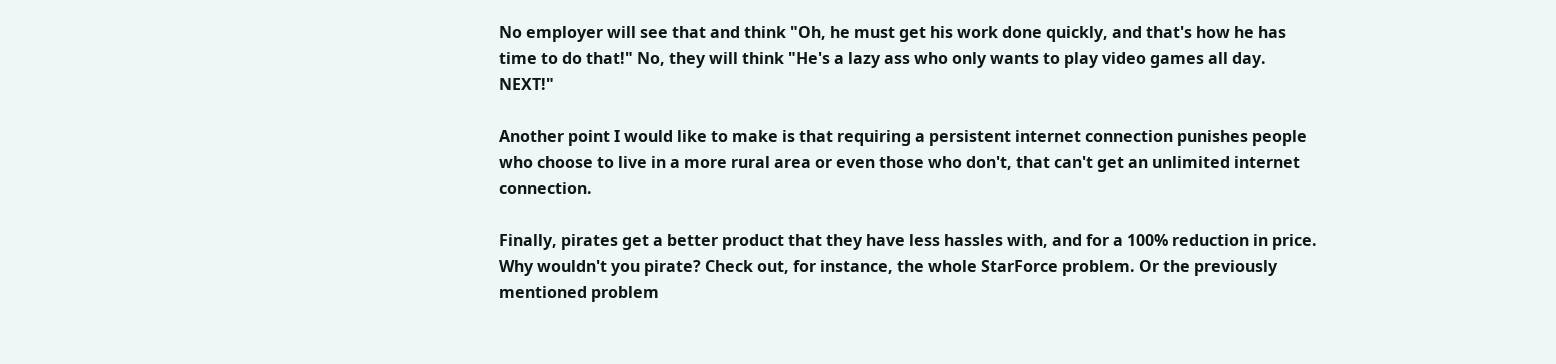No employer will see that and think "Oh, he must get his work done quickly, and that's how he has time to do that!" No, they will think "He's a lazy ass who only wants to play video games all day. NEXT!"

Another point I would like to make is that requiring a persistent internet connection punishes people who choose to live in a more rural area or even those who don't, that can't get an unlimited internet connection.

Finally, pirates get a better product that they have less hassles with, and for a 100% reduction in price. Why wouldn't you pirate? Check out, for instance, the whole StarForce problem. Or the previously mentioned problem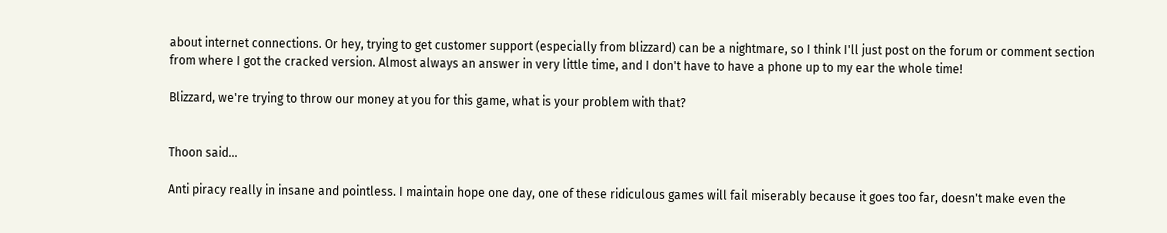about internet connections. Or hey, trying to get customer support (especially from blizzard) can be a nightmare, so I think I'll just post on the forum or comment section from where I got the cracked version. Almost always an answer in very little time, and I don't have to have a phone up to my ear the whole time!

Blizzard, we're trying to throw our money at you for this game, what is your problem with that?


Thoon said...

Anti piracy really in insane and pointless. I maintain hope one day, one of these ridiculous games will fail miserably because it goes too far, doesn't make even the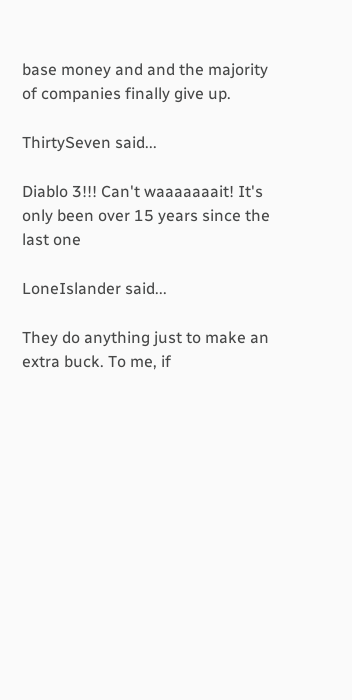base money and and the majority of companies finally give up.

ThirtySeven said...

Diablo 3!!! Can't waaaaaaait! It's only been over 15 years since the last one

LoneIslander said...

They do anything just to make an extra buck. To me, if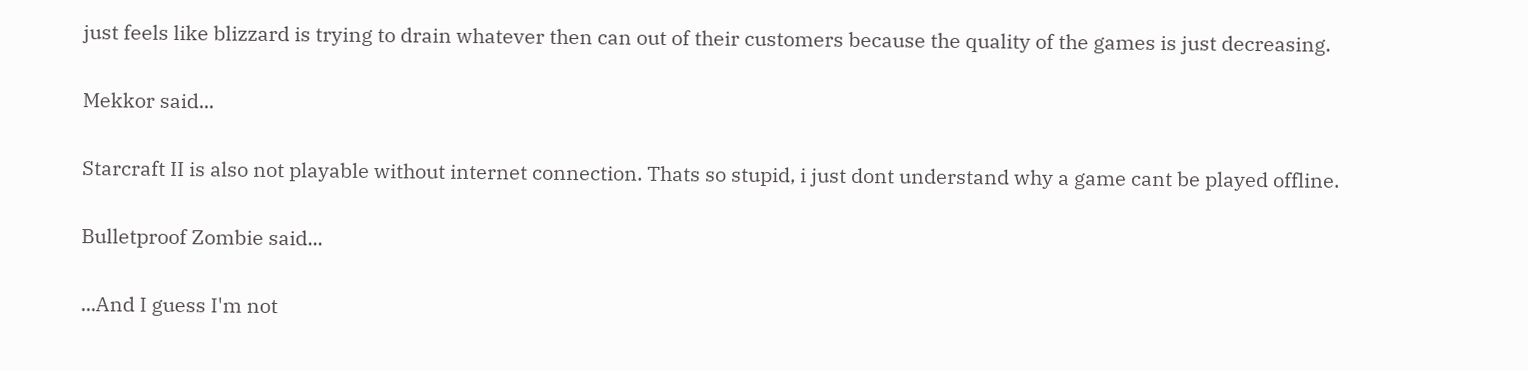just feels like blizzard is trying to drain whatever then can out of their customers because the quality of the games is just decreasing.

Mekkor said...

Starcraft II is also not playable without internet connection. Thats so stupid, i just dont understand why a game cant be played offline.

Bulletproof Zombie said...

...And I guess I'm not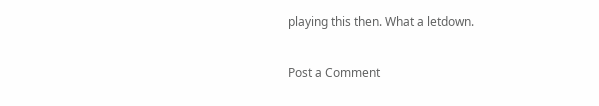playing this then. What a letdown.

Post a Comment